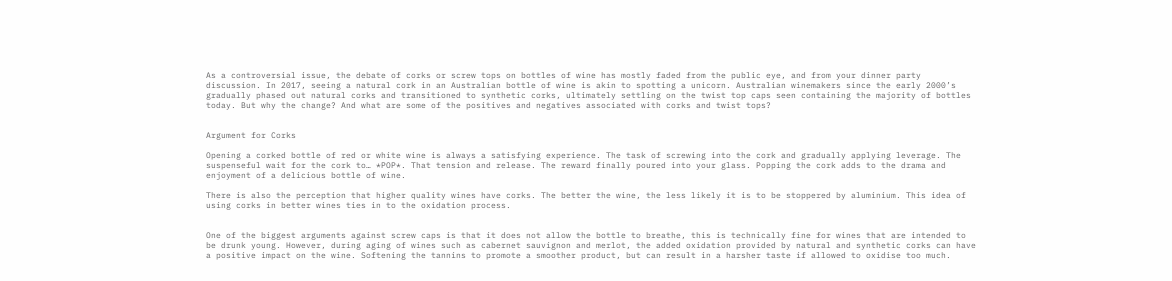As a controversial issue, the debate of corks or screw tops on bottles of wine has mostly faded from the public eye, and from your dinner party discussion. In 2017, seeing a natural cork in an Australian bottle of wine is akin to spotting a unicorn. Australian winemakers since the early 2000’s gradually phased out natural corks and transitioned to synthetic corks, ultimately settling on the twist top caps seen containing the majority of bottles today. But why the change? And what are some of the positives and negatives associated with corks and twist tops?


Argument for Corks

Opening a corked bottle of red or white wine is always a satisfying experience. The task of screwing into the cork and gradually applying leverage. The suspenseful wait for the cork to… *POP*. That tension and release. The reward finally poured into your glass. Popping the cork adds to the drama and enjoyment of a delicious bottle of wine.

There is also the perception that higher quality wines have corks. The better the wine, the less likely it is to be stoppered by aluminium. This idea of using corks in better wines ties in to the oxidation process.


One of the biggest arguments against screw caps is that it does not allow the bottle to breathe, this is technically fine for wines that are intended to be drunk young. However, during aging of wines such as cabernet sauvignon and merlot, the added oxidation provided by natural and synthetic corks can have a positive impact on the wine. Softening the tannins to promote a smoother product, but can result in a harsher taste if allowed to oxidise too much.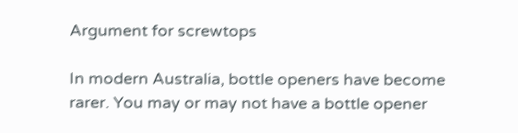Argument for screwtops

In modern Australia, bottle openers have become rarer. You may or may not have a bottle opener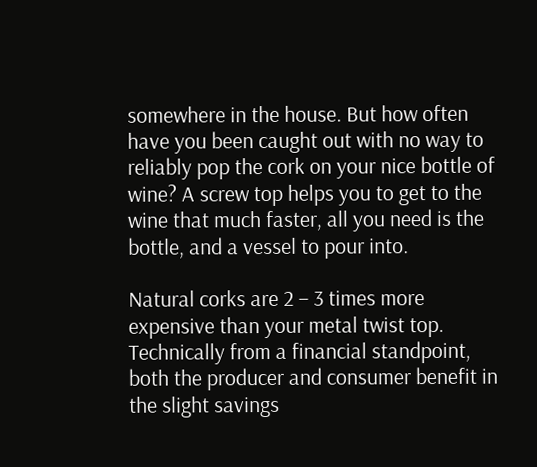somewhere in the house. But how often have you been caught out with no way to reliably pop the cork on your nice bottle of wine? A screw top helps you to get to the wine that much faster, all you need is the bottle, and a vessel to pour into.

Natural corks are 2 – 3 times more expensive than your metal twist top. Technically from a financial standpoint, both the producer and consumer benefit in the slight savings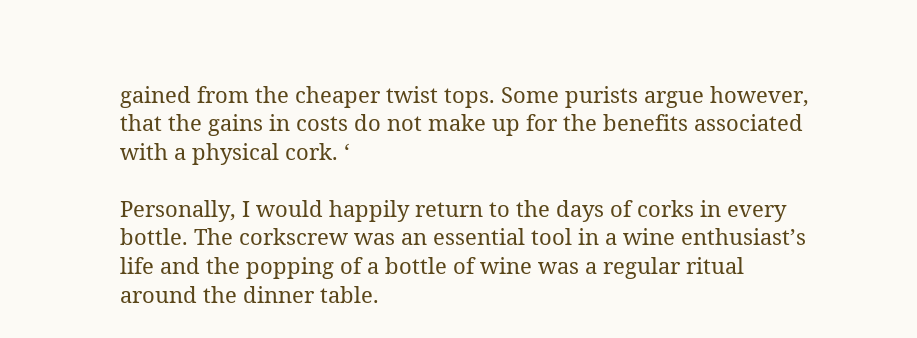gained from the cheaper twist tops. Some purists argue however, that the gains in costs do not make up for the benefits associated with a physical cork. ‘

Personally, I would happily return to the days of corks in every bottle. The corkscrew was an essential tool in a wine enthusiast’s life and the popping of a bottle of wine was a regular ritual around the dinner table.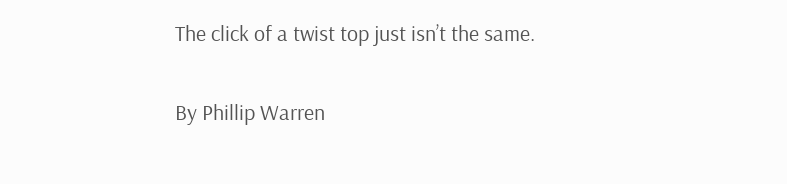The click of a twist top just isn’t the same.


By Phillip Warren